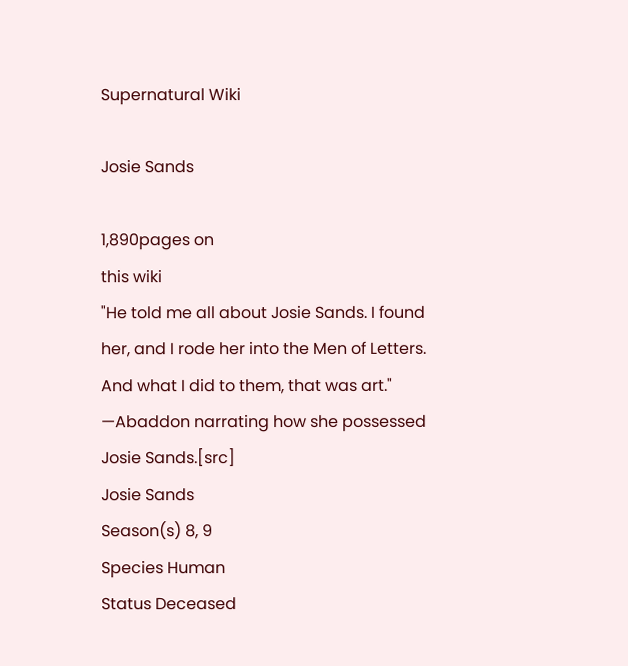Supernatural Wiki

Josie Sands

1,890pages on
this wiki
"He told me all about Josie Sands. I found her, and I rode her into the Men of Letters. And what I did to them, that was art."
—Abaddon narrating how she possessed Josie Sands.[src]
Josie Sands
Season(s) 8, 9
Species Human
Status Deceased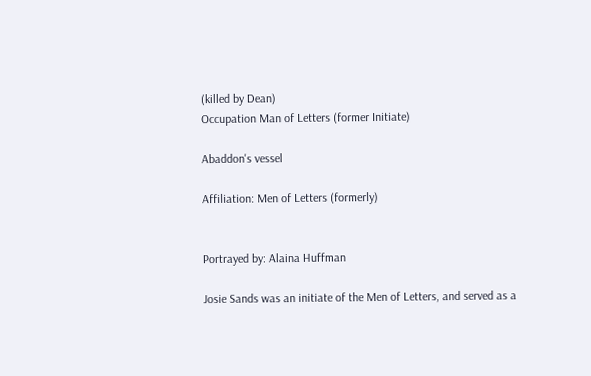(killed by Dean)
Occupation Man of Letters (former Initiate)

Abaddon's vessel

Affiliation: Men of Letters (formerly)


Portrayed by: Alaina Huffman

Josie Sands was an initiate of the Men of Letters, and served as a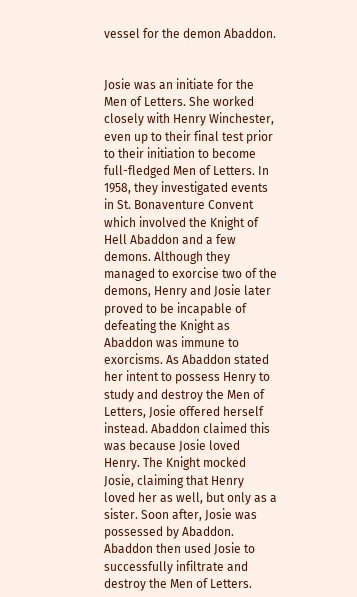vessel for the demon Abaddon.


Josie was an initiate for the Men of Letters. She worked closely with Henry Winchester, even up to their final test prior to their initiation to become full-fledged Men of Letters. In 1958, they investigated events in St. Bonaventure Convent which involved the Knight of Hell Abaddon and a few demons. Although they managed to exorcise two of the demons, Henry and Josie later proved to be incapable of defeating the Knight as Abaddon was immune to exorcisms. As Abaddon stated her intent to possess Henry to study and destroy the Men of Letters, Josie offered herself instead. Abaddon claimed this was because Josie loved Henry. The Knight mocked Josie, claiming that Henry loved her as well, but only as a sister. Soon after, Josie was possessed by Abaddon. Abaddon then used Josie to successfully infiltrate and destroy the Men of Letters.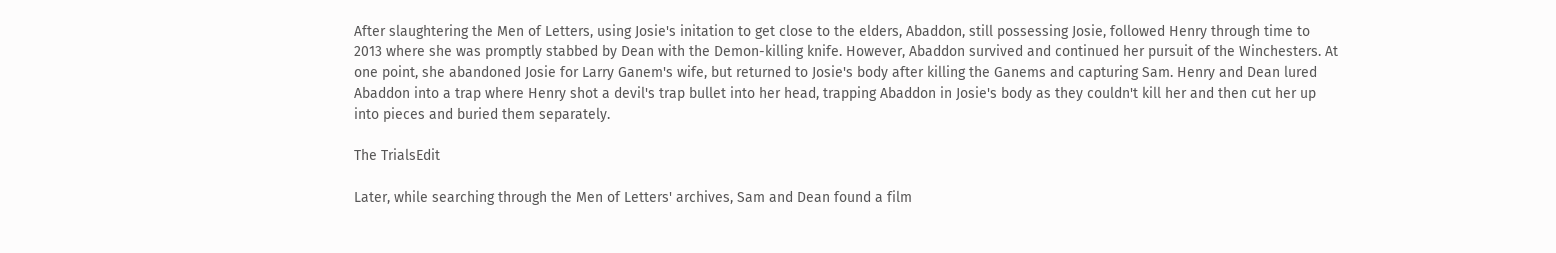After slaughtering the Men of Letters, using Josie's initation to get close to the elders, Abaddon, still possessing Josie, followed Henry through time to 2013 where she was promptly stabbed by Dean with the Demon-killing knife. However, Abaddon survived and continued her pursuit of the Winchesters. At one point, she abandoned Josie for Larry Ganem's wife, but returned to Josie's body after killing the Ganems and capturing Sam. Henry and Dean lured Abaddon into a trap where Henry shot a devil's trap bullet into her head, trapping Abaddon in Josie's body as they couldn't kill her and then cut her up into pieces and buried them separately.

The TrialsEdit

Later, while searching through the Men of Letters' archives, Sam and Dean found a film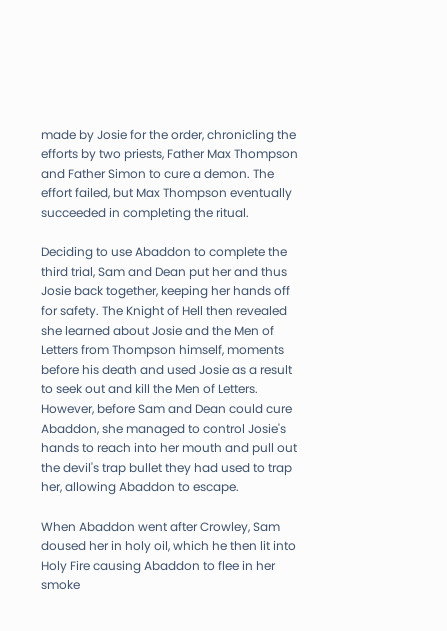made by Josie for the order, chronicling the efforts by two priests, Father Max Thompson and Father Simon to cure a demon. The effort failed, but Max Thompson eventually succeeded in completing the ritual.

Deciding to use Abaddon to complete the third trial, Sam and Dean put her and thus Josie back together, keeping her hands off for safety. The Knight of Hell then revealed she learned about Josie and the Men of Letters from Thompson himself, moments before his death and used Josie as a result to seek out and kill the Men of Letters. However, before Sam and Dean could cure Abaddon, she managed to control Josie's hands to reach into her mouth and pull out the devil's trap bullet they had used to trap her, allowing Abaddon to escape.

When Abaddon went after Crowley, Sam doused her in holy oil, which he then lit into Holy Fire causing Abaddon to flee in her smoke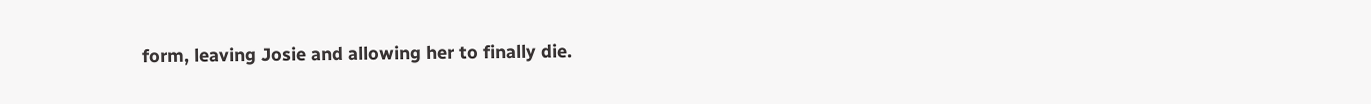form, leaving Josie and allowing her to finally die.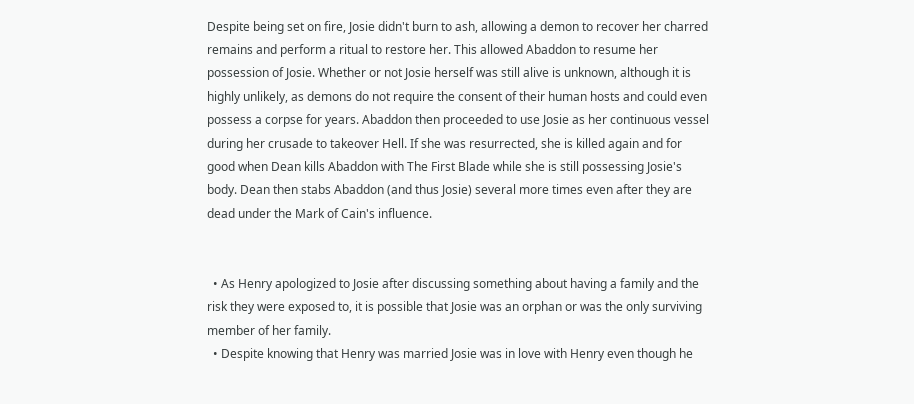Despite being set on fire, Josie didn't burn to ash, allowing a demon to recover her charred remains and perform a ritual to restore her. This allowed Abaddon to resume her possession of Josie. Whether or not Josie herself was still alive is unknown, although it is highly unlikely, as demons do not require the consent of their human hosts and could even possess a corpse for years. Abaddon then proceeded to use Josie as her continuous vessel during her crusade to takeover Hell. If she was resurrected, she is killed again and for good when Dean kills Abaddon with The First Blade while she is still possessing Josie's body. Dean then stabs Abaddon (and thus Josie) several more times even after they are dead under the Mark of Cain's influence.


  • As Henry apologized to Josie after discussing something about having a family and the risk they were exposed to, it is possible that Josie was an orphan or was the only surviving member of her family.
  • Despite knowing that Henry was married Josie was in love with Henry even though he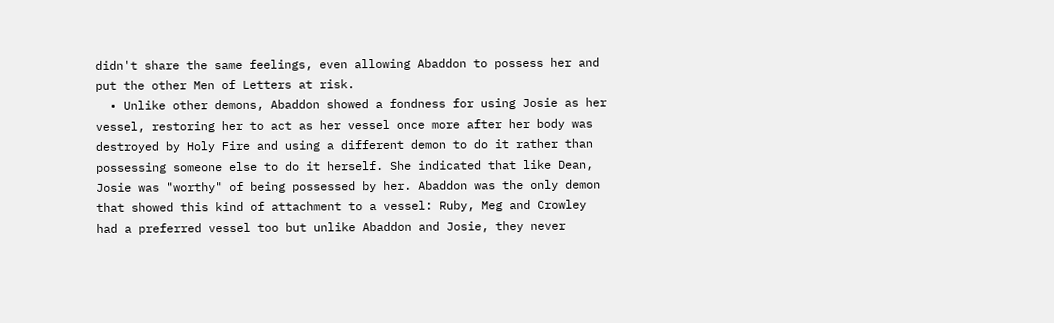didn't share the same feelings, even allowing Abaddon to possess her and put the other Men of Letters at risk.
  • Unlike other demons, Abaddon showed a fondness for using Josie as her vessel, restoring her to act as her vessel once more after her body was destroyed by Holy Fire and using a different demon to do it rather than possessing someone else to do it herself. She indicated that like Dean, Josie was "worthy" of being possessed by her. Abaddon was the only demon that showed this kind of attachment to a vessel: Ruby, Meg and Crowley had a preferred vessel too but unlike Abaddon and Josie, they never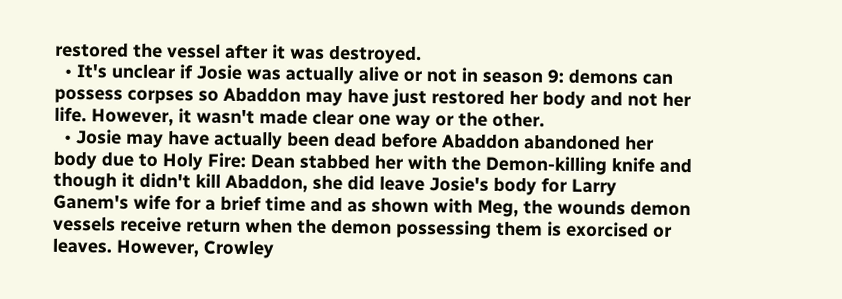restored the vessel after it was destroyed.
  • It's unclear if Josie was actually alive or not in season 9: demons can possess corpses so Abaddon may have just restored her body and not her life. However, it wasn't made clear one way or the other.
  • Josie may have actually been dead before Abaddon abandoned her body due to Holy Fire: Dean stabbed her with the Demon-killing knife and though it didn't kill Abaddon, she did leave Josie's body for Larry Ganem's wife for a brief time and as shown with Meg, the wounds demon vessels receive return when the demon possessing them is exorcised or leaves. However, Crowley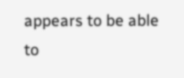appears to be able to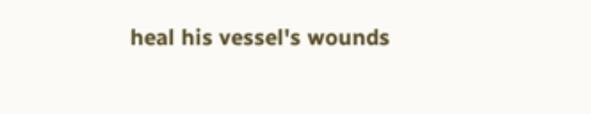heal his vessel's wounds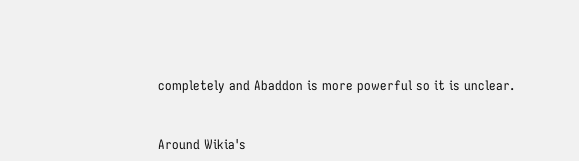completely and Abaddon is more powerful so it is unclear.


Around Wikia's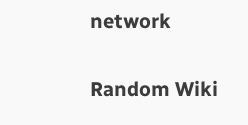network

Random Wiki